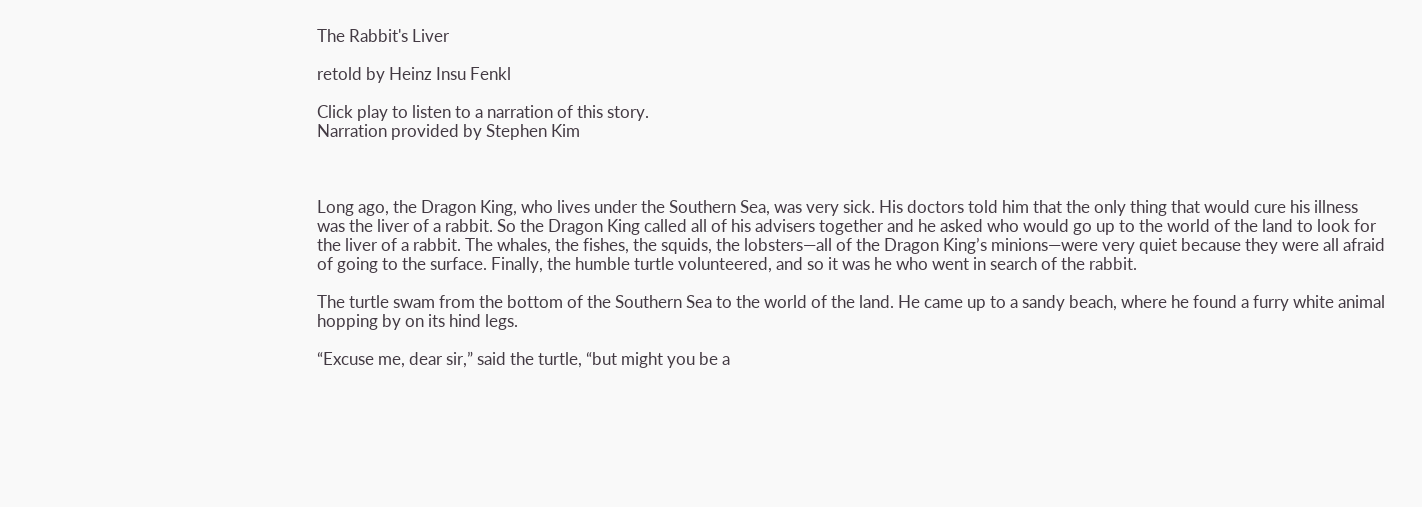The Rabbit's Liver

retold by Heinz Insu Fenkl

Click play to listen to a narration of this story.
Narration provided by Stephen Kim



Long ago, the Dragon King, who lives under the Southern Sea, was very sick. His doctors told him that the only thing that would cure his illness was the liver of a rabbit. So the Dragon King called all of his advisers together and he asked who would go up to the world of the land to look for the liver of a rabbit. The whales, the fishes, the squids, the lobsters—all of the Dragon King’s minions—were very quiet because they were all afraid of going to the surface. Finally, the humble turtle volunteered, and so it was he who went in search of the rabbit.

The turtle swam from the bottom of the Southern Sea to the world of the land. He came up to a sandy beach, where he found a furry white animal hopping by on its hind legs.

“Excuse me, dear sir,” said the turtle, “but might you be a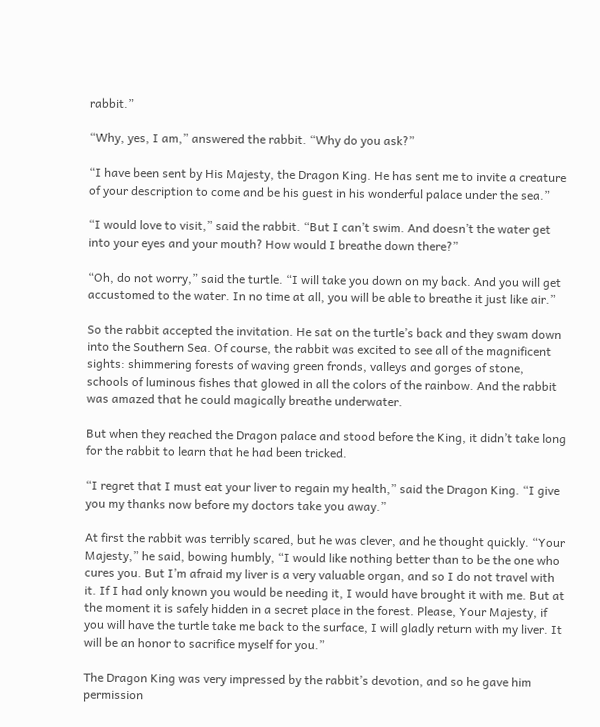rabbit.”

“Why, yes, I am,” answered the rabbit. “Why do you ask?”

“I have been sent by His Majesty, the Dragon King. He has sent me to invite a creature of your description to come and be his guest in his wonderful palace under the sea.”

“I would love to visit,” said the rabbit. “But I can’t swim. And doesn’t the water get into your eyes and your mouth? How would I breathe down there?”

“Oh, do not worry,” said the turtle. “I will take you down on my back. And you will get accustomed to the water. In no time at all, you will be able to breathe it just like air.”

So the rabbit accepted the invitation. He sat on the turtle’s back and they swam down into the Southern Sea. Of course, the rabbit was excited to see all of the magnificent sights: shimmering forests of waving green fronds, valleys and gorges of stone, schools of luminous fishes that glowed in all the colors of the rainbow. And the rabbit was amazed that he could magically breathe underwater.

But when they reached the Dragon palace and stood before the King, it didn’t take long for the rabbit to learn that he had been tricked.

“I regret that I must eat your liver to regain my health,” said the Dragon King. “I give you my thanks now before my doctors take you away.”

At first the rabbit was terribly scared, but he was clever, and he thought quickly. “Your Majesty,” he said, bowing humbly, “I would like nothing better than to be the one who cures you. But I’m afraid my liver is a very valuable organ, and so I do not travel with it. If I had only known you would be needing it, I would have brought it with me. But at the moment it is safely hidden in a secret place in the forest. Please, Your Majesty, if you will have the turtle take me back to the surface, I will gladly return with my liver. It will be an honor to sacrifice myself for you.”

The Dragon King was very impressed by the rabbit’s devotion, and so he gave him permission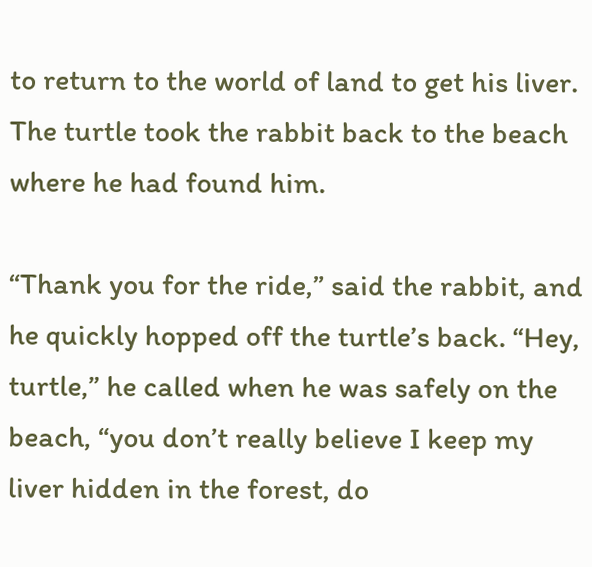to return to the world of land to get his liver. The turtle took the rabbit back to the beach where he had found him.

“Thank you for the ride,” said the rabbit, and he quickly hopped off the turtle’s back. “Hey, turtle,” he called when he was safely on the beach, “you don’t really believe I keep my liver hidden in the forest, do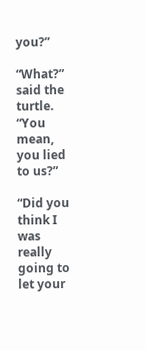you?”

“What?” said the turtle. “You mean, you lied to us?”

“Did you think I was really going to let your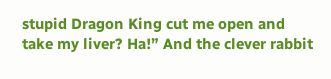stupid Dragon King cut me open and take my liver? Ha!” And the clever rabbit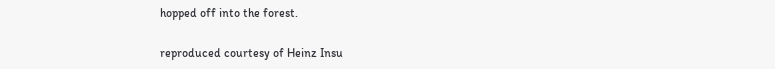hopped off into the forest.

reproduced courtesy of Heinz Insu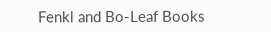Fenkl and Bo-Leaf Books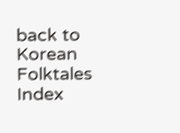back to Korean Folktales Index